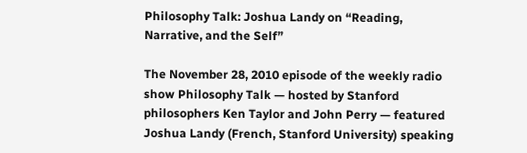Philosophy Talk: Joshua Landy on “Reading, Narrative, and the Self”

The November 28, 2010 episode of the weekly radio show Philosophy Talk — hosted by Stanford philosophers Ken Taylor and John Perry — featured Joshua Landy (French, Stanford University) speaking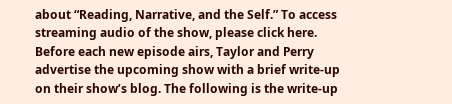about “Reading, Narrative, and the Self.” To access streaming audio of the show, please click here. Before each new episode airs, Taylor and Perry advertise the upcoming show with a brief write-up on their show’s blog. The following is the write-up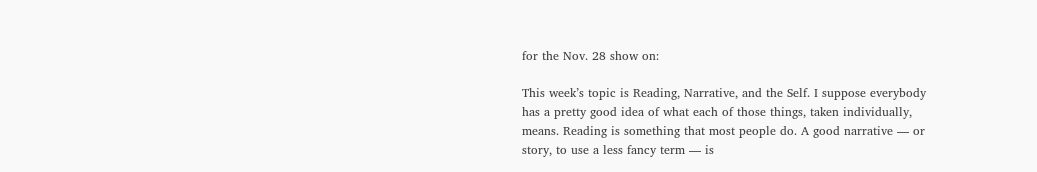for the Nov. 28 show on:

This week’s topic is Reading, Narrative, and the Self. I suppose everybody has a pretty good idea of what each of those things, taken individually, means. Reading is something that most people do. A good narrative — or story, to use a less fancy term — is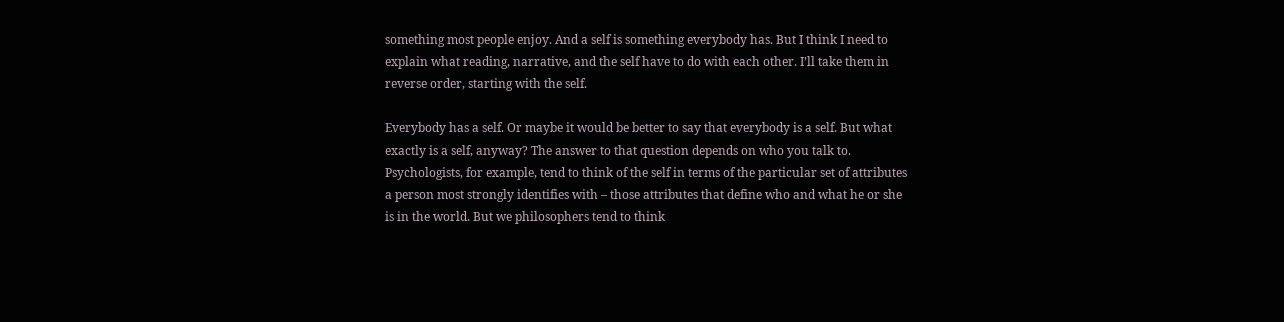something most people enjoy. And a self is something everybody has. But I think I need to explain what reading, narrative, and the self have to do with each other. I’ll take them in reverse order, starting with the self.

Everybody has a self. Or maybe it would be better to say that everybody is a self. But what exactly is a self, anyway? The answer to that question depends on who you talk to. Psychologists, for example, tend to think of the self in terms of the particular set of attributes a person most strongly identifies with – those attributes that define who and what he or she is in the world. But we philosophers tend to think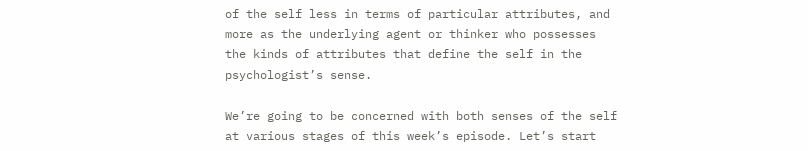of the self less in terms of particular attributes, and more as the underlying agent or thinker who possesses the kinds of attributes that define the self in the psychologist’s sense.

We’re going to be concerned with both senses of the self at various stages of this week’s episode. Let’s start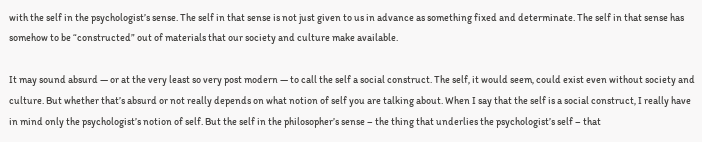with the self in the psychologist’s sense. The self in that sense is not just given to us in advance as something fixed and determinate. The self in that sense has somehow to be “constructed” out of materials that our society and culture make available.

It may sound absurd — or at the very least so very post modern — to call the self a social construct. The self, it would seem, could exist even without society and culture. But whether that’s absurd or not really depends on what notion of self you are talking about. When I say that the self is a social construct, I really have in mind only the psychologist’s notion of self. But the self in the philosopher’s sense – the thing that underlies the psychologist’s self – that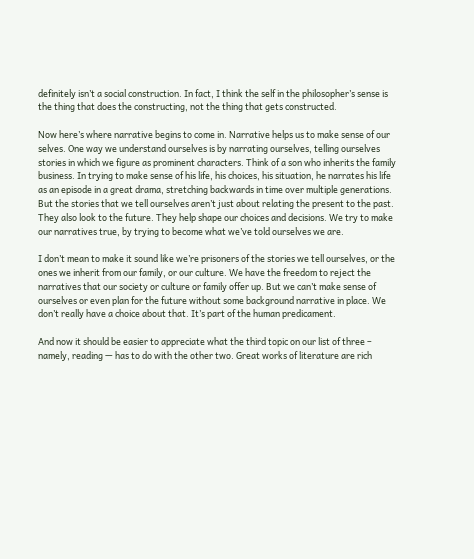definitely isn’t a social construction. In fact, I think the self in the philosopher’s sense is the thing that does the constructing, not the thing that gets constructed.

Now here’s where narrative begins to come in. Narrative helps us to make sense of our selves. One way we understand ourselves is by narrating ourselves, telling ourselves stories in which we figure as prominent characters. Think of a son who inherits the family business. In trying to make sense of his life, his choices, his situation, he narrates his life as an episode in a great drama, stretching backwards in time over multiple generations. But the stories that we tell ourselves aren’t just about relating the present to the past. They also look to the future. They help shape our choices and decisions. We try to make our narratives true, by trying to become what we’ve told ourselves we are.

I don’t mean to make it sound like we’re prisoners of the stories we tell ourselves, or the ones we inherit from our family, or our culture. We have the freedom to reject the narratives that our society or culture or family offer up. But we can’t make sense of ourselves or even plan for the future without some background narrative in place. We don’t really have a choice about that. It’s part of the human predicament.

And now it should be easier to appreciate what the third topic on our list of three – namely, reading — has to do with the other two. Great works of literature are rich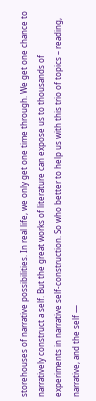storehouses of narrative possibilities. In real life, we only get one time through. We get one chance to narratively construct a self. But the great works of literature can expose us to thousands of experiments in narrative self-construction. So who better to help us with this trio of topics – reading, narrative, and the self —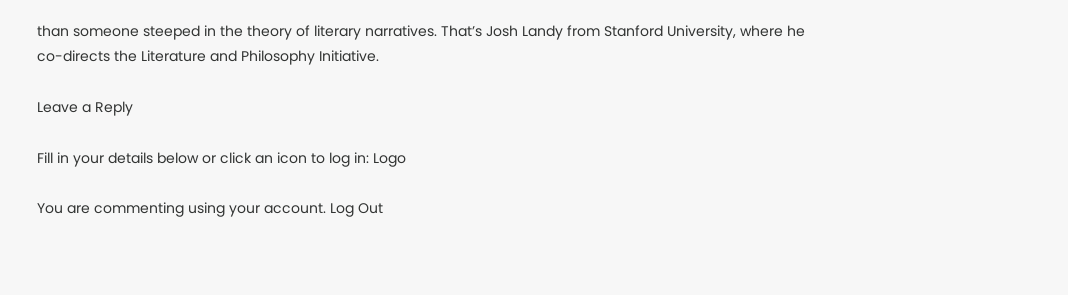than someone steeped in the theory of literary narratives. That’s Josh Landy from Stanford University, where he co-directs the Literature and Philosophy Initiative.

Leave a Reply

Fill in your details below or click an icon to log in: Logo

You are commenting using your account. Log Out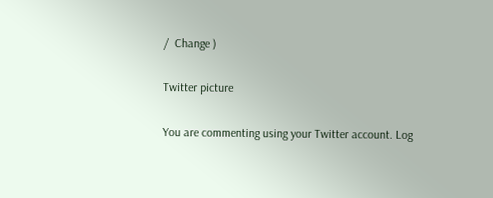/  Change )

Twitter picture

You are commenting using your Twitter account. Log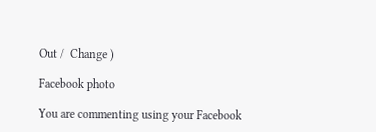Out /  Change )

Facebook photo

You are commenting using your Facebook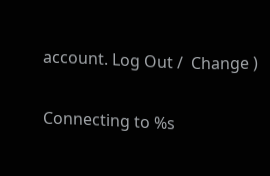account. Log Out /  Change )

Connecting to %s